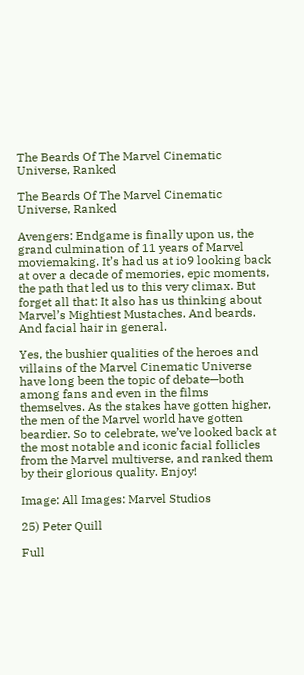The Beards Of The Marvel Cinematic Universe, Ranked

The Beards Of The Marvel Cinematic Universe, Ranked

Avengers: Endgame is finally upon us, the grand culmination of 11 years of Marvel moviemaking. It’s had us at io9 looking back at over a decade of memories, epic moments, the path that led us to this very climax. But forget all that: It also has us thinking about Marvel’s Mightiest Mustaches. And beards. And facial hair in general.

Yes, the bushier qualities of the heroes and villains of the Marvel Cinematic Universe have long been the topic of debate—both among fans and even in the films themselves. As the stakes have gotten higher, the men of the Marvel world have gotten beardier. So to celebrate, we’ve looked back at the most notable and iconic facial follicles from the Marvel multiverse, and ranked them by their glorious quality. Enjoy!

Image: All Images: Marvel Studios

25) Peter Quill

Full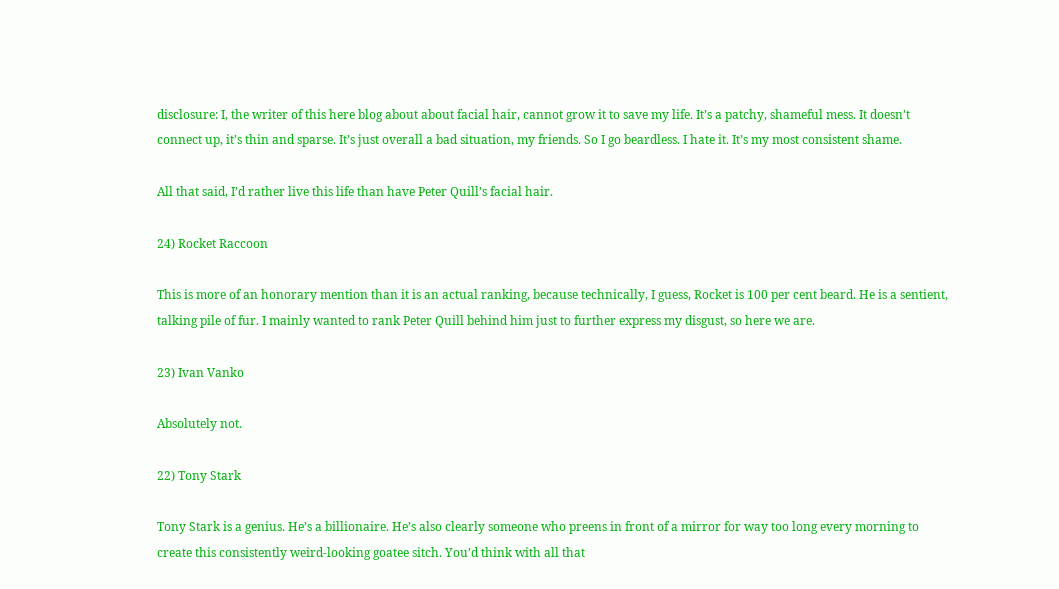disclosure: I, the writer of this here blog about about facial hair, cannot grow it to save my life. It’s a patchy, shameful mess. It doesn’t connect up, it’s thin and sparse. It’s just overall a bad situation, my friends. So I go beardless. I hate it. It’s my most consistent shame.

All that said, I’d rather live this life than have Peter Quill’s facial hair.

24) Rocket Raccoon

This is more of an honorary mention than it is an actual ranking, because technically, I guess, Rocket is 100 per cent beard. He is a sentient, talking pile of fur. I mainly wanted to rank Peter Quill behind him just to further express my disgust, so here we are.

23) Ivan Vanko

Absolutely not.

22) Tony Stark

Tony Stark is a genius. He’s a billionaire. He’s also clearly someone who preens in front of a mirror for way too long every morning to create this consistently weird-looking goatee sitch. You’d think with all that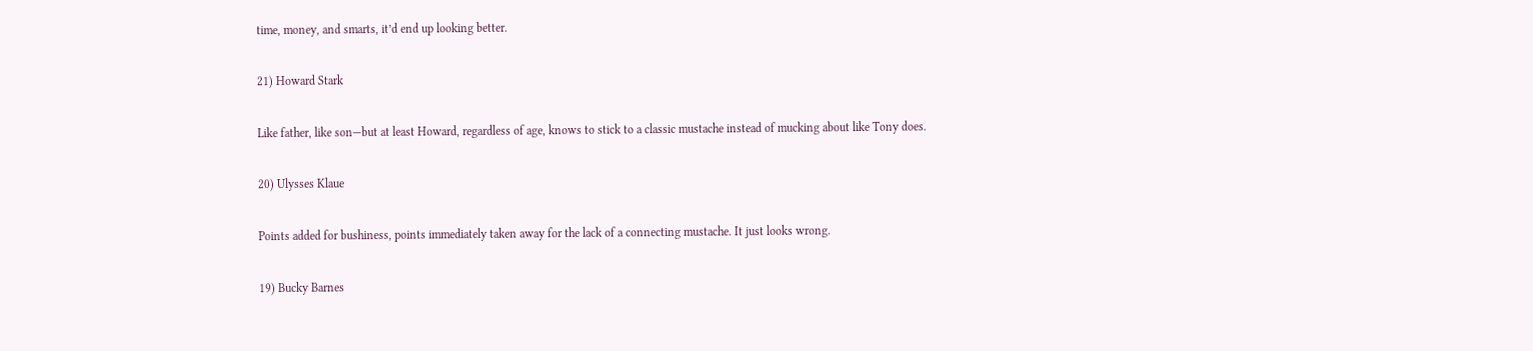time, money, and smarts, it’d end up looking better.

21) Howard Stark

Like father, like son—but at least Howard, regardless of age, knows to stick to a classic mustache instead of mucking about like Tony does.

20) Ulysses Klaue

Points added for bushiness, points immediately taken away for the lack of a connecting mustache. It just looks wrong.

19) Bucky Barnes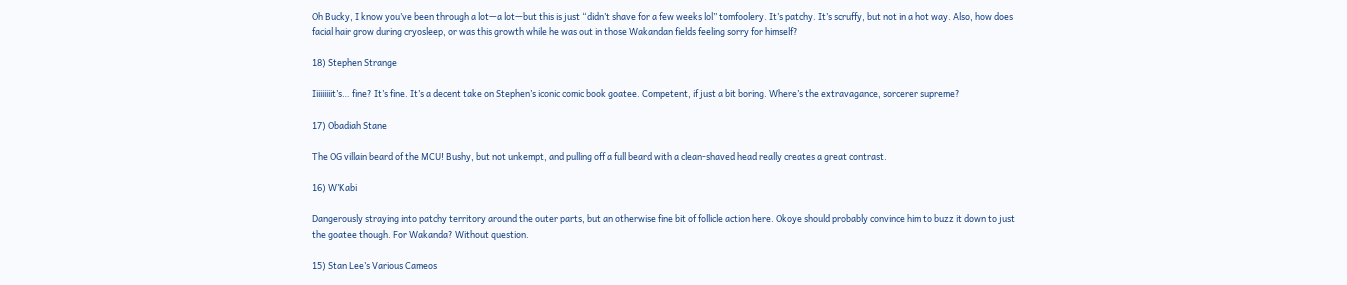Oh Bucky, I know you’ve been through a lot—a lot—but this is just “didn’t shave for a few weeks lol” tomfoolery. It’s patchy. It’s scruffy, but not in a hot way. Also, how does facial hair grow during cryosleep, or was this growth while he was out in those Wakandan fields feeling sorry for himself?

18) Stephen Strange

Iiiiiiiiit’s… fine? It’s fine. It’s a decent take on Stephen’s iconic comic book goatee. Competent, if just a bit boring. Where’s the extravagance, sorcerer supreme?

17) Obadiah Stane

The OG villain beard of the MCU! Bushy, but not unkempt, and pulling off a full beard with a clean-shaved head really creates a great contrast.

16) W’Kabi

Dangerously straying into patchy territory around the outer parts, but an otherwise fine bit of follicle action here. Okoye should probably convince him to buzz it down to just the goatee though. For Wakanda? Without question.

15) Stan Lee’s Various Cameos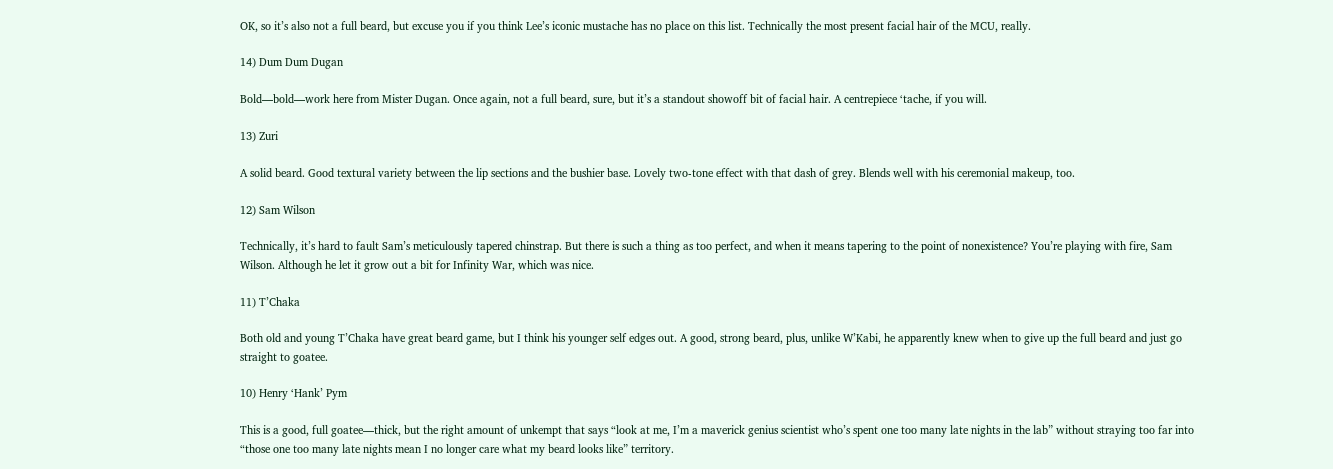OK, so it’s also not a full beard, but excuse you if you think Lee’s iconic mustache has no place on this list. Technically the most present facial hair of the MCU, really.

14) Dum Dum Dugan

Bold—bold—work here from Mister Dugan. Once again, not a full beard, sure, but it’s a standout showoff bit of facial hair. A centrepiece ‘tache, if you will.

13) Zuri

A solid beard. Good textural variety between the lip sections and the bushier base. Lovely two-tone effect with that dash of grey. Blends well with his ceremonial makeup, too.

12) Sam Wilson

Technically, it’s hard to fault Sam’s meticulously tapered chinstrap. But there is such a thing as too perfect, and when it means tapering to the point of nonexistence? You’re playing with fire, Sam Wilson. Although he let it grow out a bit for Infinity War, which was nice.

11) T’Chaka

Both old and young T’Chaka have great beard game, but I think his younger self edges out. A good, strong beard, plus, unlike W’Kabi, he apparently knew when to give up the full beard and just go straight to goatee.

10) Henry ‘Hank’ Pym

This is a good, full goatee—thick, but the right amount of unkempt that says “look at me, I’m a maverick genius scientist who’s spent one too many late nights in the lab” without straying too far into “those one too many late nights mean I no longer care what my beard looks like” territory.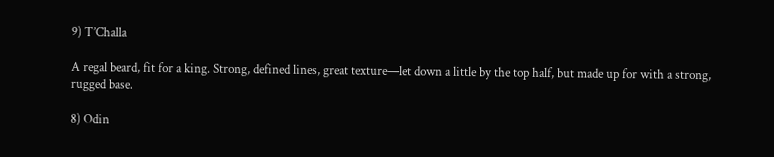9) T’Challa

A regal beard, fit for a king. Strong, defined lines, great texture—let down a little by the top half, but made up for with a strong, rugged base.

8) Odin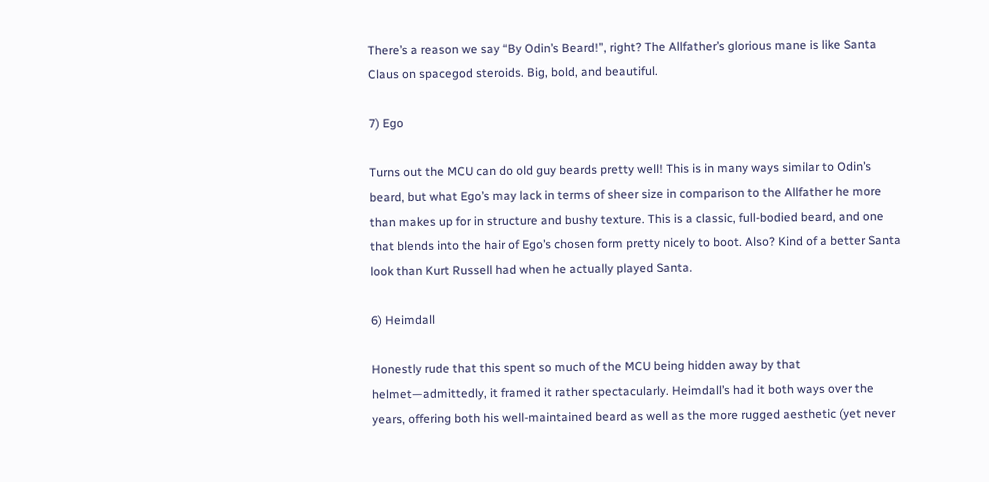There’s a reason we say “By Odin’s Beard!”, right? The Allfather’s glorious mane is like Santa Claus on spacegod steroids. Big, bold, and beautiful.

7) Ego

Turns out the MCU can do old guy beards pretty well! This is in many ways similar to Odin’s beard, but what Ego’s may lack in terms of sheer size in comparison to the Allfather he more than makes up for in structure and bushy texture. This is a classic, full-bodied beard, and one that blends into the hair of Ego’s chosen form pretty nicely to boot. Also? Kind of a better Santa look than Kurt Russell had when he actually played Santa.

6) Heimdall

Honestly rude that this spent so much of the MCU being hidden away by that helmet—admittedly, it framed it rather spectacularly. Heimdall’s had it both ways over the years, offering both his well-maintained beard as well as the more rugged aesthetic (yet never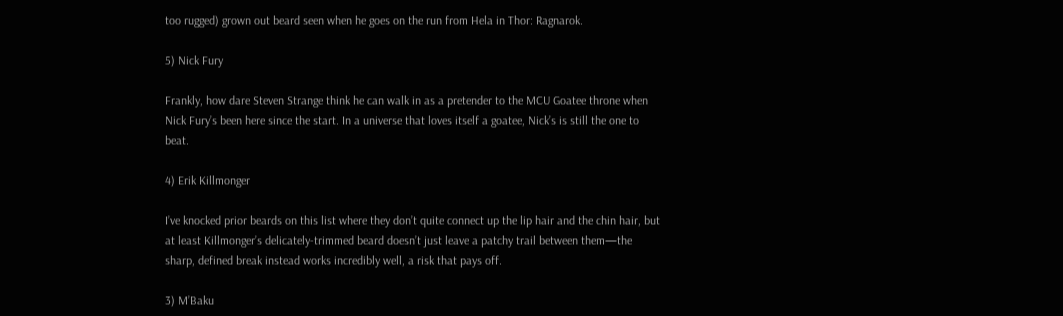too rugged) grown out beard seen when he goes on the run from Hela in Thor: Ragnarok.

5) Nick Fury

Frankly, how dare Steven Strange think he can walk in as a pretender to the MCU Goatee throne when Nick Fury’s been here since the start. In a universe that loves itself a goatee, Nick’s is still the one to beat.

4) Erik Killmonger

I’ve knocked prior beards on this list where they don’t quite connect up the lip hair and the chin hair, but at least Killmonger’s delicately-trimmed beard doesn’t just leave a patchy trail between them—the sharp, defined break instead works incredibly well, a risk that pays off.

3) M’Baku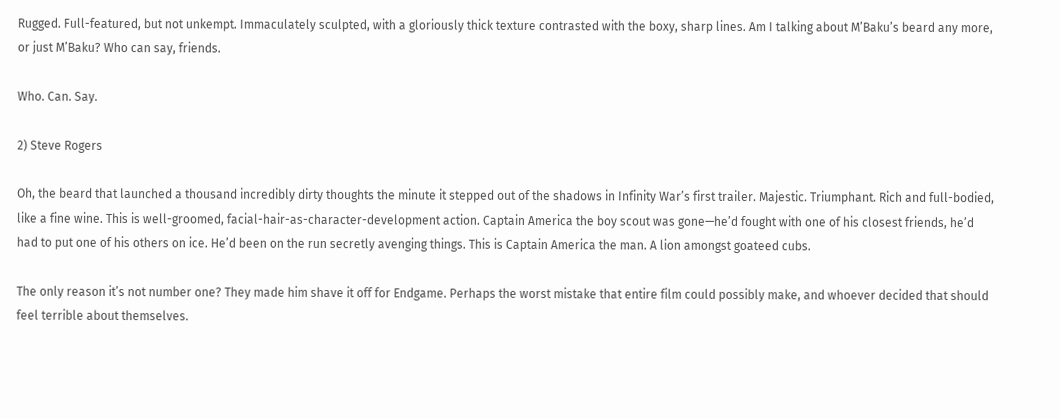Rugged. Full-featured, but not unkempt. Immaculately sculpted, with a gloriously thick texture contrasted with the boxy, sharp lines. Am I talking about M’Baku’s beard any more, or just M’Baku? Who can say, friends.

Who. Can. Say.

2) Steve Rogers

Oh, the beard that launched a thousand incredibly dirty thoughts the minute it stepped out of the shadows in Infinity War’s first trailer. Majestic. Triumphant. Rich and full-bodied, like a fine wine. This is well-groomed, facial-hair-as-character-development action. Captain America the boy scout was gone—he’d fought with one of his closest friends, he’d had to put one of his others on ice. He’d been on the run secretly avenging things. This is Captain America the man. A lion amongst goateed cubs.

The only reason it’s not number one? They made him shave it off for Endgame. Perhaps the worst mistake that entire film could possibly make, and whoever decided that should feel terrible about themselves.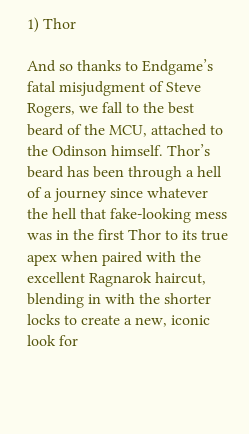1) Thor

And so thanks to Endgame’s fatal misjudgment of Steve Rogers, we fall to the best beard of the MCU, attached to the Odinson himself. Thor’s beard has been through a hell of a journey since whatever the hell that fake-looking mess was in the first Thor to its true apex when paired with the excellent Ragnarok haircut, blending in with the shorter locks to create a new, iconic look for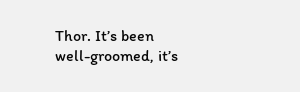Thor. It’s been well-groomed, it’s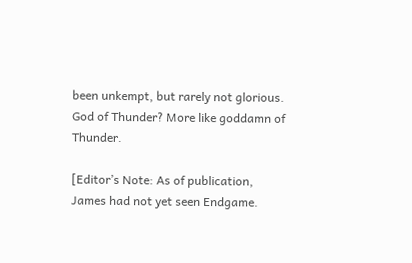been unkempt, but rarely not glorious. God of Thunder? More like goddamn of Thunder.

[Editor’s Note: As of publication, James had not yet seen Endgame.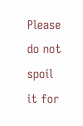Please do not spoil it for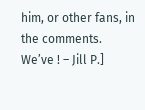him, or other fans, in the comments. We’ve ! – Jill P.]